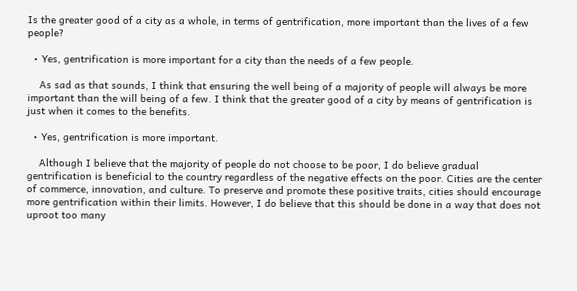Is the greater good of a city as a whole, in terms of gentrification, more important than the lives of a few people?

  • Yes, gentrification is more important for a city than the needs of a few people.

    As sad as that sounds, I think that ensuring the well being of a majority of people will always be more important than the will being of a few. I think that the greater good of a city by means of gentrification is just when it comes to the benefits.

  • Yes, gentrification is more important.

    Although I believe that the majority of people do not choose to be poor, I do believe gradual gentrification is beneficial to the country regardless of the negative effects on the poor. Cities are the center of commerce, innovation, and culture. To preserve and promote these positive traits, cities should encourage more gentrification within their limits. However, I do believe that this should be done in a way that does not uproot too many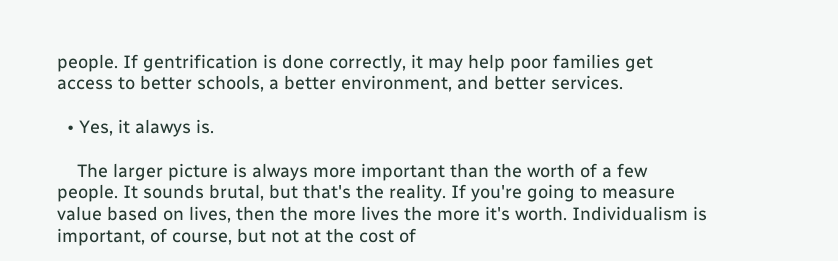people. If gentrification is done correctly, it may help poor families get access to better schools, a better environment, and better services.

  • Yes, it alawys is.

    The larger picture is always more important than the worth of a few people. It sounds brutal, but that's the reality. If you're going to measure value based on lives, then the more lives the more it's worth. Individualism is important, of course, but not at the cost of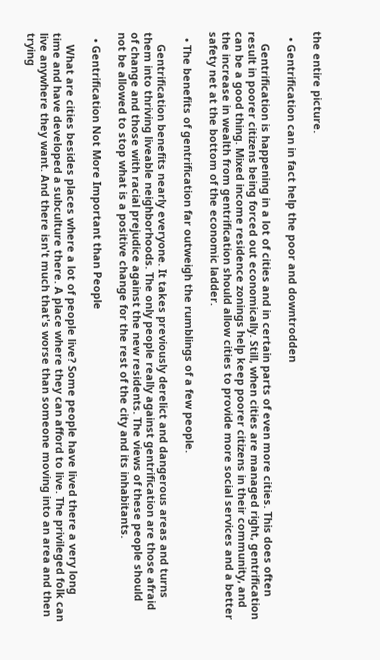the entire picture.

  • Gentrification can in fact help the poor and downtrodden

    Gentrification is happening in a lot of cities and in certain parts of even more cities. This does often result in poorer citizens being forced out economically. Still, when cities are managed right, gentrification can be a good thing. Mixed income residence zonings help keep poorer citizens in their community, and the increase in wealth from gentrification should allow cities to provide more social services and a better safety net at the bottom of the economic ladder.

  • The benefits of gentrification far outweigh the rumblings of a few people.

    Gentrification benefits nearly everyone. It takes previously derelict and dangerous areas and turns them into thriving liveable neighborhoods. The only people really against gentrification are those afraid of change and those with racial prejudice against the new residents. The views of these people should not be allowed to stop what is a positive change for the rest of the city and its inhabitants.

  • Gentrification Not More Important than People

    What are cities besides places where a lot of people live? Some people have lived there a very long time and have developed a subculture there. A place where they can afford to live. The privileged folk can live anywhere they want. And there isn't much that's worse than someone moving into an area and then trying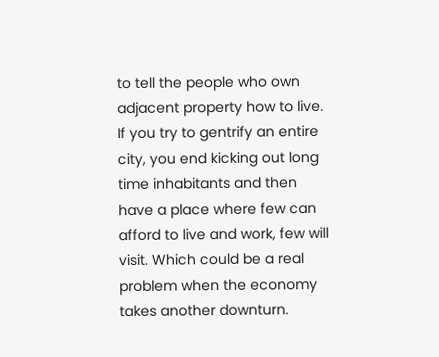to tell the people who own adjacent property how to live. If you try to gentrify an entire city, you end kicking out long time inhabitants and then have a place where few can afford to live and work, few will visit. Which could be a real problem when the economy takes another downturn.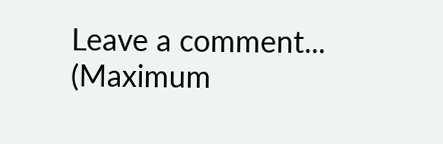Leave a comment...
(Maximum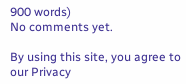900 words)
No comments yet.

By using this site, you agree to our Privacy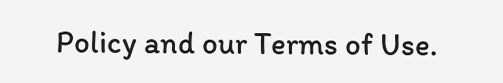Policy and our Terms of Use.